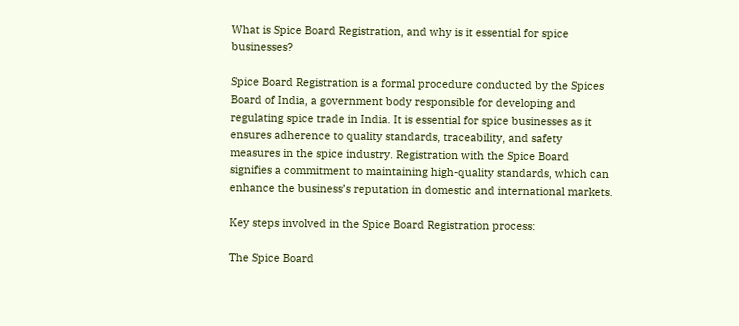What is Spice Board Registration, and why is it essential for spice businesses?

Spice Board Registration is a formal procedure conducted by the Spices Board of India, a government body responsible for developing and regulating spice trade in India. It is essential for spice businesses as it ensures adherence to quality standards, traceability, and safety measures in the spice industry. Registration with the Spice Board signifies a commitment to maintaining high-quality standards, which can enhance the business’s reputation in domestic and international markets.

Key steps involved in the Spice Board Registration process:

The Spice Board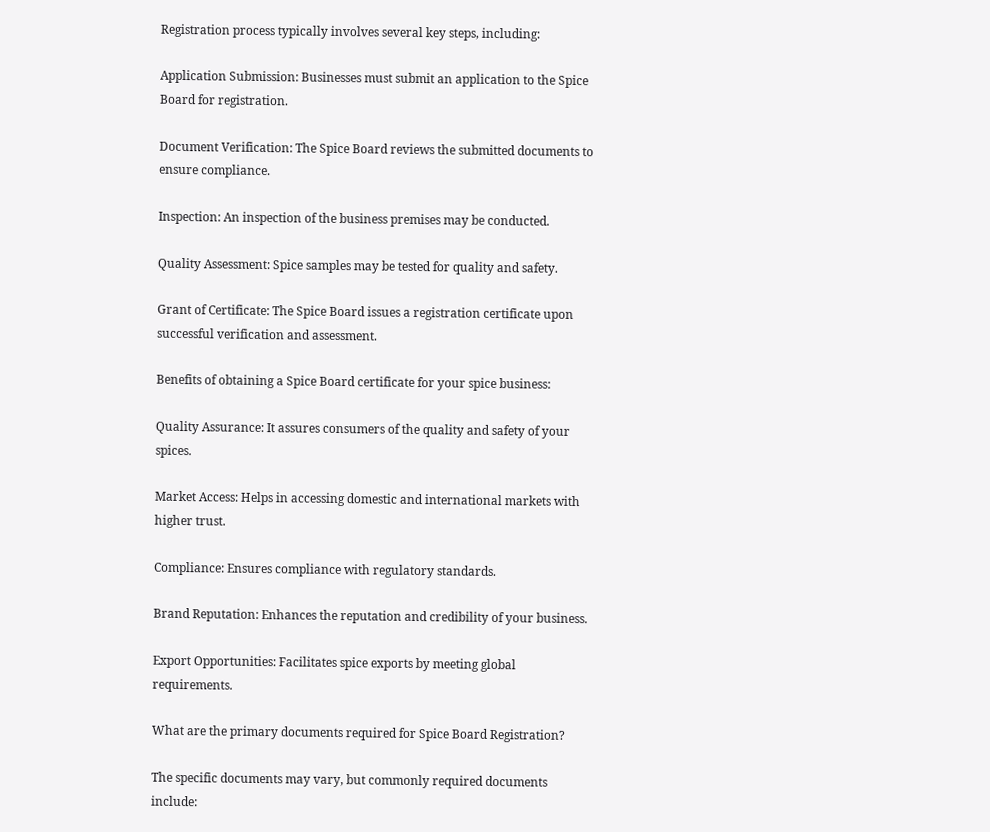Registration process typically involves several key steps, including:

Application Submission: Businesses must submit an application to the Spice Board for registration.

Document Verification: The Spice Board reviews the submitted documents to ensure compliance.

Inspection: An inspection of the business premises may be conducted.

Quality Assessment: Spice samples may be tested for quality and safety.

Grant of Certificate: The Spice Board issues a registration certificate upon successful verification and assessment.

Benefits of obtaining a Spice Board certificate for your spice business:

Quality Assurance: It assures consumers of the quality and safety of your spices.

Market Access: Helps in accessing domestic and international markets with higher trust.

Compliance: Ensures compliance with regulatory standards.

Brand Reputation: Enhances the reputation and credibility of your business.

Export Opportunities: Facilitates spice exports by meeting global requirements.

What are the primary documents required for Spice Board Registration?

The specific documents may vary, but commonly required documents include: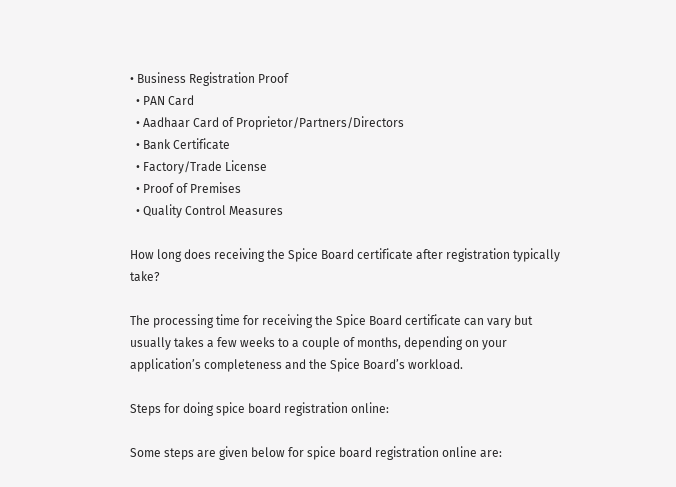• Business Registration Proof
  • PAN Card
  • Aadhaar Card of Proprietor/Partners/Directors
  • Bank Certificate
  • Factory/Trade License
  • Proof of Premises
  • Quality Control Measures

How long does receiving the Spice Board certificate after registration typically take?

The processing time for receiving the Spice Board certificate can vary but usually takes a few weeks to a couple of months, depending on your application’s completeness and the Spice Board’s workload.

Steps for doing spice board registration online:

Some steps are given below for spice board registration online are: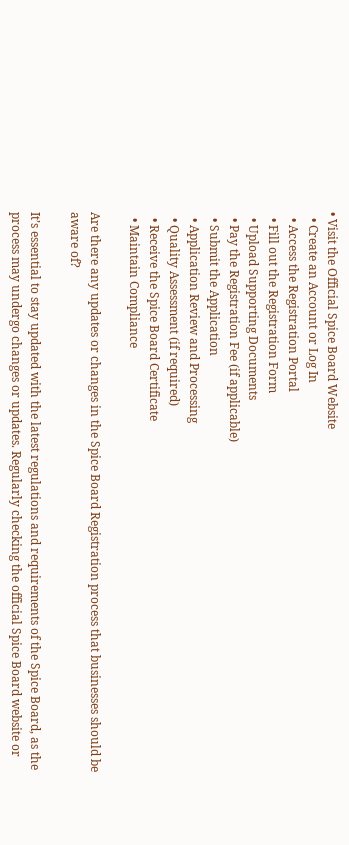• Visit the Official Spice Board Website
  • Create an Account or Log In
  • Access the Registration Portal
  • Fill out the Registration Form
  • Upload Supporting Documents
  • Pay the Registration Fee (if applicable)
  • Submit the Application
  • Application Review and Processing
  • Quality Assessment (if required)
  • Receive the Spice Board Certificate
  • Maintain Compliance

Are there any updates or changes in the Spice Board Registration process that businesses should be aware of?

It’s essential to stay updated with the latest regulations and requirements of the Spice Board, as the process may undergo changes or updates. Regularly checking the official Spice Board website or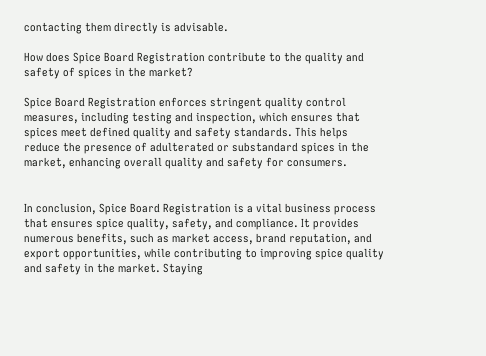contacting them directly is advisable.

How does Spice Board Registration contribute to the quality and safety of spices in the market?

Spice Board Registration enforces stringent quality control measures, including testing and inspection, which ensures that spices meet defined quality and safety standards. This helps reduce the presence of adulterated or substandard spices in the market, enhancing overall quality and safety for consumers.


In conclusion, Spice Board Registration is a vital business process that ensures spice quality, safety, and compliance. It provides numerous benefits, such as market access, brand reputation, and export opportunities, while contributing to improving spice quality and safety in the market. Staying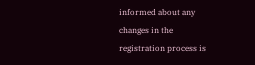informed about any changes in the registration process is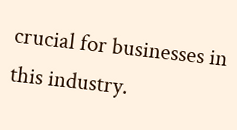crucial for businesses in this industry.